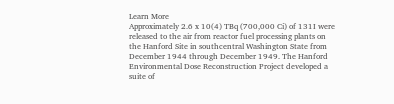Learn More
Approximately 2.6 x 10(4) TBq (700,000 Ci) of 131I were released to the air from reactor fuel processing plants on the Hanford Site in southcentral Washington State from December 1944 through December 1949. The Hanford Environmental Dose Reconstruction Project developed a suite of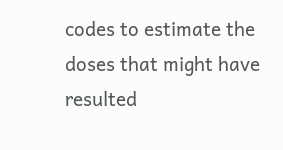codes to estimate the doses that might have resulted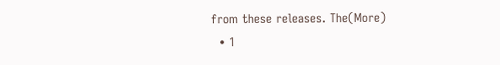from these releases. The(More)
  • 1